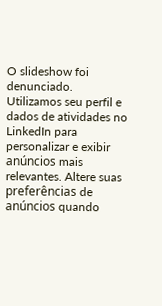O slideshow foi denunciado.
Utilizamos seu perfil e dados de atividades no LinkedIn para personalizar e exibir anúncios mais relevantes. Altere suas preferências de anúncios quando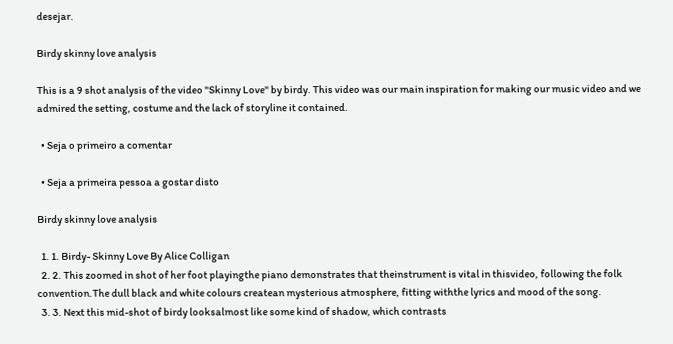desejar.

Birdy skinny love analysis

This is a 9 shot analysis of the video "Skinny Love" by birdy. This video was our main inspiration for making our music video and we admired the setting, costume and the lack of storyline it contained.

  • Seja o primeiro a comentar

  • Seja a primeira pessoa a gostar disto

Birdy skinny love analysis

  1. 1. Birdy- Skinny Love By Alice Colligan
  2. 2. This zoomed in shot of her foot playingthe piano demonstrates that theinstrument is vital in thisvideo, following the folk convention.The dull black and white colours createan mysterious atmosphere, fitting withthe lyrics and mood of the song.
  3. 3. Next this mid-shot of birdy looksalmost like some kind of shadow, which contrasts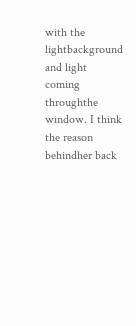with the lightbackground and light coming throughthe window. I think the reason behindher back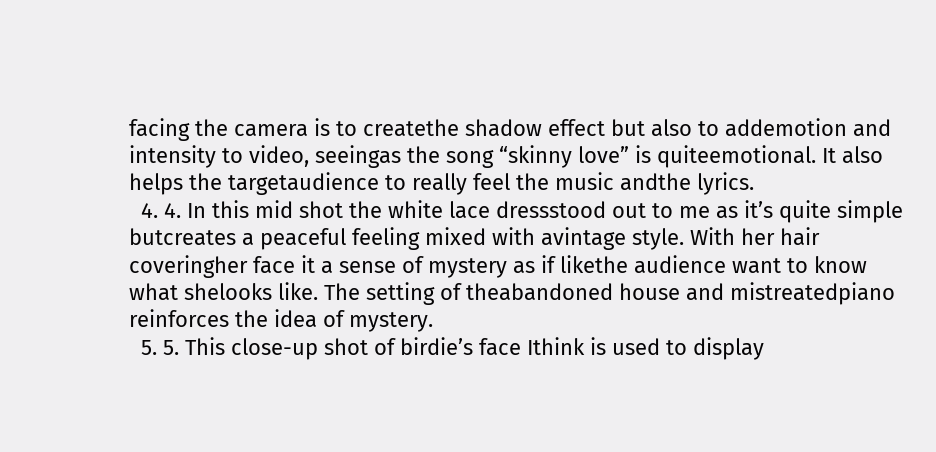facing the camera is to createthe shadow effect but also to addemotion and intensity to video, seeingas the song “skinny love” is quiteemotional. It also helps the targetaudience to really feel the music andthe lyrics.
  4. 4. In this mid shot the white lace dressstood out to me as it’s quite simple butcreates a peaceful feeling mixed with avintage style. With her hair coveringher face it a sense of mystery as if likethe audience want to know what shelooks like. The setting of theabandoned house and mistreatedpiano reinforces the idea of mystery.
  5. 5. This close-up shot of birdie’s face Ithink is used to display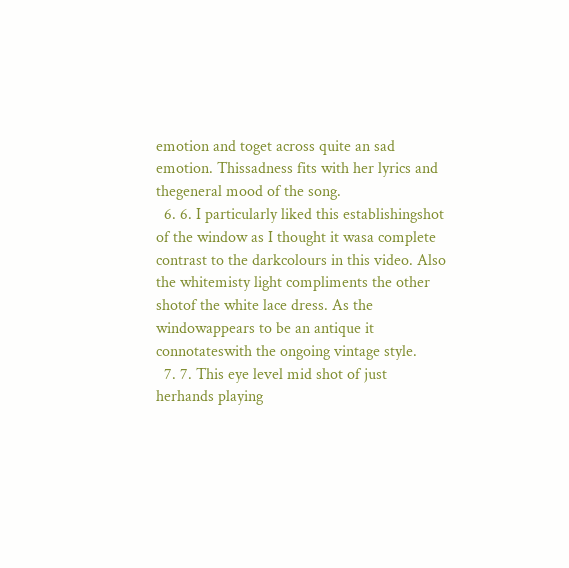emotion and toget across quite an sad emotion. Thissadness fits with her lyrics and thegeneral mood of the song.
  6. 6. I particularly liked this establishingshot of the window as I thought it wasa complete contrast to the darkcolours in this video. Also the whitemisty light compliments the other shotof the white lace dress. As the windowappears to be an antique it connotateswith the ongoing vintage style.
  7. 7. This eye level mid shot of just herhands playing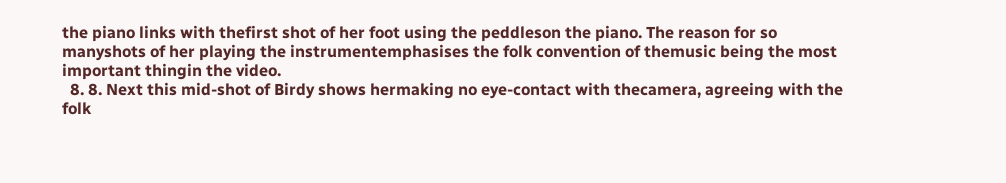the piano links with thefirst shot of her foot using the peddleson the piano. The reason for so manyshots of her playing the instrumentemphasises the folk convention of themusic being the most important thingin the video.
  8. 8. Next this mid-shot of Birdy shows hermaking no eye-contact with thecamera, agreeing with the folk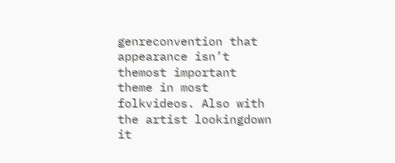genreconvention that appearance isn’t themost important theme in most folkvideos. Also with the artist lookingdown it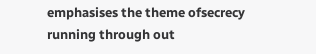emphasises the theme ofsecrecy running through out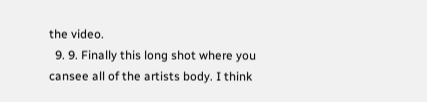the video.
  9. 9. Finally this long shot where you cansee all of the artists body. I think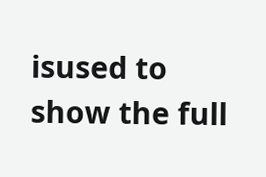isused to show the full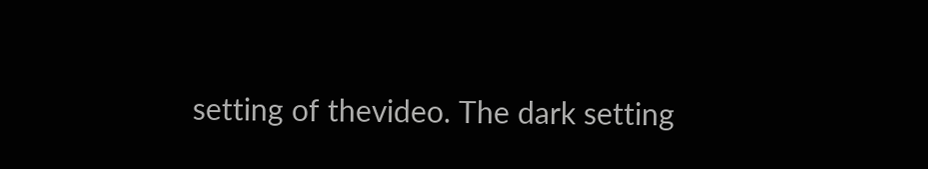setting of thevideo. The dark setting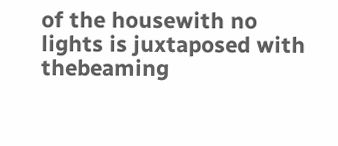of the housewith no lights is juxtaposed with thebeaming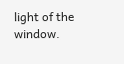light of the window.